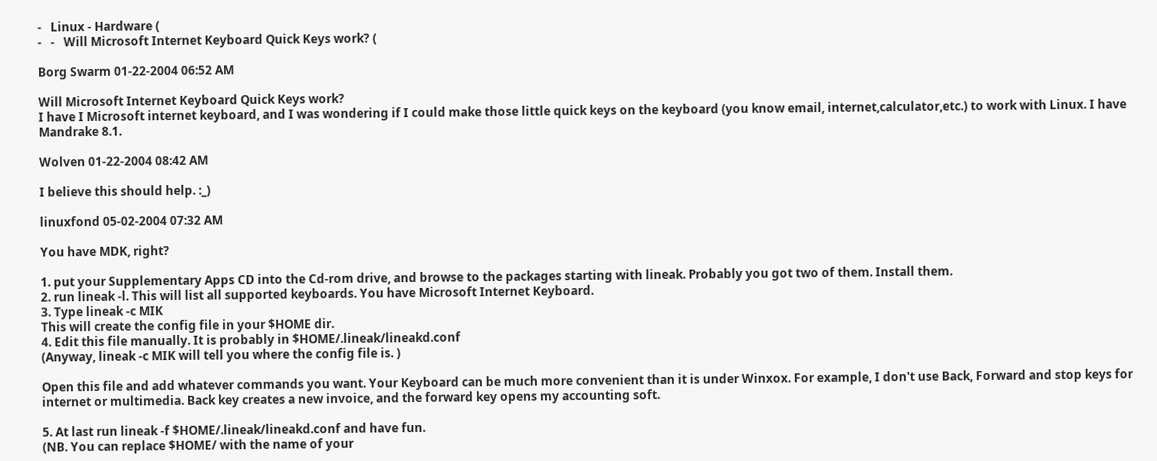-   Linux - Hardware (
-   -   Will Microsoft Internet Keyboard Quick Keys work? (

Borg Swarm 01-22-2004 06:52 AM

Will Microsoft Internet Keyboard Quick Keys work?
I have I Microsoft internet keyboard, and I was wondering if I could make those little quick keys on the keyboard (you know email, internet,calculator,etc.) to work with Linux. I have Mandrake 8.1.

Wolven 01-22-2004 08:42 AM

I believe this should help. :_)

linuxfond 05-02-2004 07:32 AM

You have MDK, right?

1. put your Supplementary Apps CD into the Cd-rom drive, and browse to the packages starting with lineak. Probably you got two of them. Install them.
2. run lineak -l. This will list all supported keyboards. You have Microsoft Internet Keyboard.
3. Type lineak -c MIK
This will create the config file in your $HOME dir.
4. Edit this file manually. It is probably in $HOME/.lineak/lineakd.conf
(Anyway, lineak -c MIK will tell you where the config file is. )

Open this file and add whatever commands you want. Your Keyboard can be much more convenient than it is under Winxox. For example, I don't use Back, Forward and stop keys for internet or multimedia. Back key creates a new invoice, and the forward key opens my accounting soft.

5. At last run lineak -f $HOME/.lineak/lineakd.conf and have fun.
(NB. You can replace $HOME/ with the name of your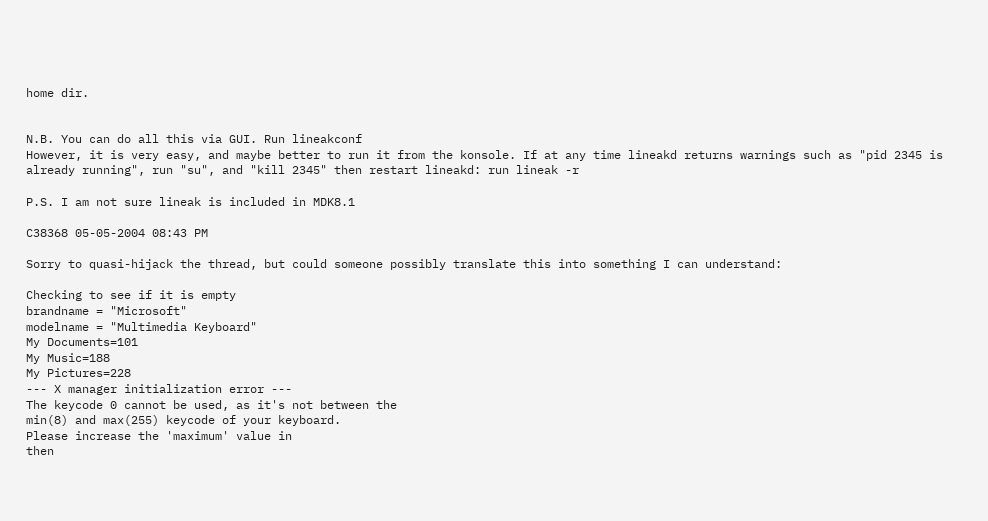home dir.


N.B. You can do all this via GUI. Run lineakconf
However, it is very easy, and maybe better to run it from the konsole. If at any time lineakd returns warnings such as "pid 2345 is already running", run "su", and "kill 2345" then restart lineakd: run lineak -r

P.S. I am not sure lineak is included in MDK8.1

C38368 05-05-2004 08:43 PM

Sorry to quasi-hijack the thread, but could someone possibly translate this into something I can understand:

Checking to see if it is empty
brandname = "Microsoft"
modelname = "Multimedia Keyboard"
My Documents=101
My Music=188
My Pictures=228
--- X manager initialization error ---
The keycode 0 cannot be used, as it's not between the
min(8) and max(255) keycode of your keyboard.
Please increase the 'maximum' value in
then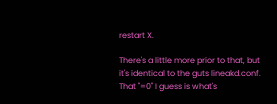restart X.

There's a little more prior to that, but it's identical to the guts lineakd.conf.
That "=0" I guess is what's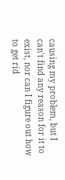causing my problem, but I can't find any reason for it to exist, nor can I figure out how to get rid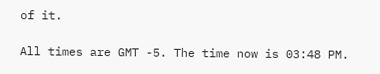of it.

All times are GMT -5. The time now is 03:48 PM.